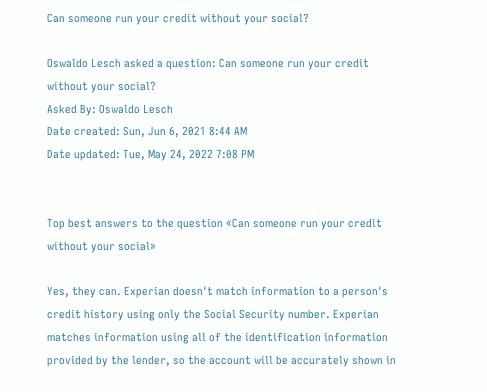Can someone run your credit without your social?

Oswaldo Lesch asked a question: Can someone run your credit without your social?
Asked By: Oswaldo Lesch
Date created: Sun, Jun 6, 2021 8:44 AM
Date updated: Tue, May 24, 2022 7:08 PM


Top best answers to the question «Can someone run your credit without your social»

Yes, they can. Experian doesn't match information to a person's credit history using only the Social Security number. Experian matches information using all of the identification information provided by the lender, so the account will be accurately shown in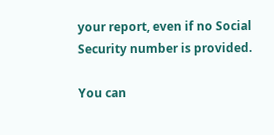your report, even if no Social Security number is provided.

You can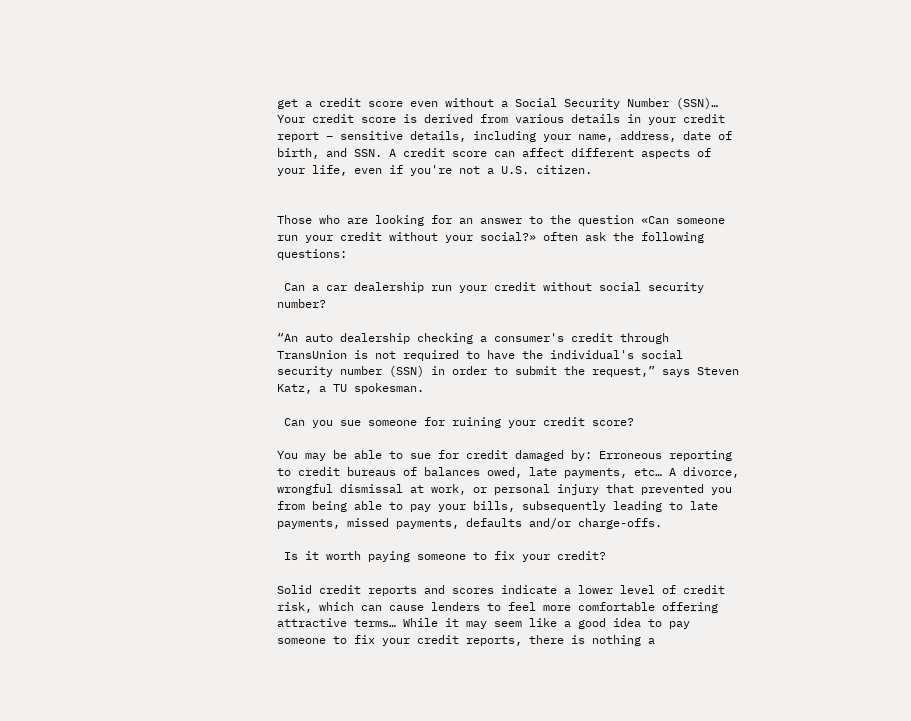get a credit score even without a Social Security Number (SSN)… Your credit score is derived from various details in your credit report – sensitive details, including your name, address, date of birth, and SSN. A credit score can affect different aspects of your life, even if you're not a U.S. citizen.


Those who are looking for an answer to the question «Can someone run your credit without your social?» often ask the following questions:

 Can a car dealership run your credit without social security number?

“An auto dealership checking a consumer's credit through TransUnion is not required to have the individual's social security number (SSN) in order to submit the request,” says Steven Katz, a TU spokesman.

 Can you sue someone for ruining your credit score?

You may be able to sue for credit damaged by: Erroneous reporting to credit bureaus of balances owed, late payments, etc… A divorce, wrongful dismissal at work, or personal injury that prevented you from being able to pay your bills, subsequently leading to late payments, missed payments, defaults and/or charge-offs.

 Is it worth paying someone to fix your credit?

Solid credit reports and scores indicate a lower level of credit risk, which can cause lenders to feel more comfortable offering attractive terms… While it may seem like a good idea to pay someone to fix your credit reports, there is nothing a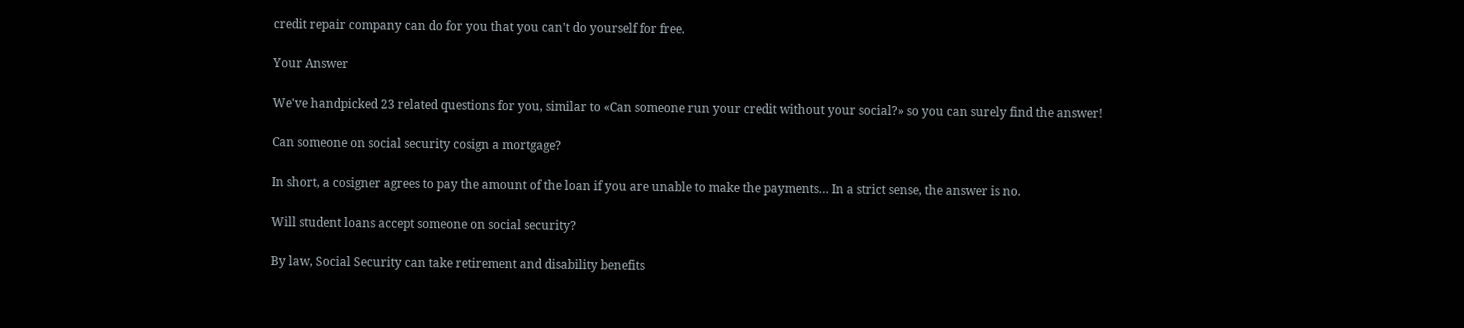credit repair company can do for you that you can't do yourself for free.

Your Answer

We've handpicked 23 related questions for you, similar to «Can someone run your credit without your social?» so you can surely find the answer!

Can someone on social security cosign a mortgage?

In short, a cosigner agrees to pay the amount of the loan if you are unable to make the payments… In a strict sense, the answer is no.

Will student loans accept someone on social security?

By law, Social Security can take retirement and disability benefits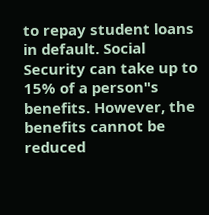to repay student loans in default. Social Security can take up to 15% of a person"s benefits. However, the benefits cannot be reduced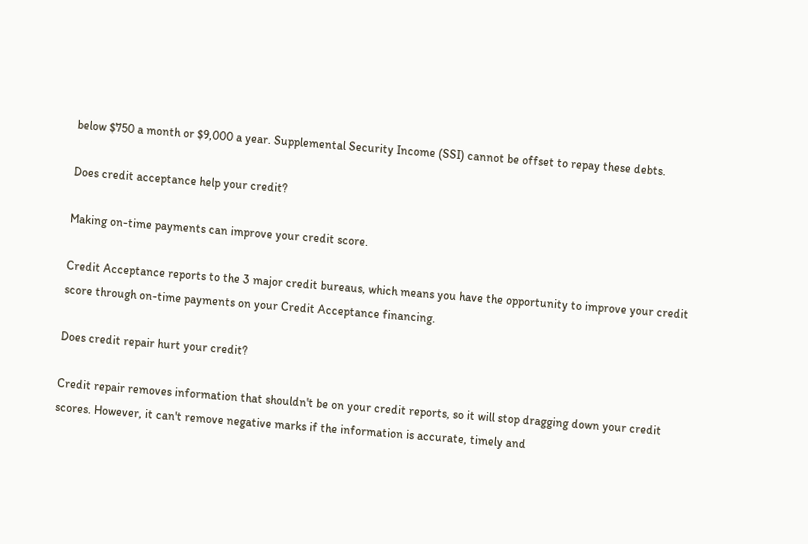below $750 a month or $9,000 a year. Supplemental Security Income (SSI) cannot be offset to repay these debts.

Does credit acceptance help your credit?

Making on-time payments can improve your credit score.

Credit Acceptance reports to the 3 major credit bureaus, which means you have the opportunity to improve your credit score through on-time payments on your Credit Acceptance financing.

Does credit repair hurt your credit?

Credit repair removes information that shouldn't be on your credit reports, so it will stop dragging down your credit scores. However, it can't remove negative marks if the information is accurate, timely and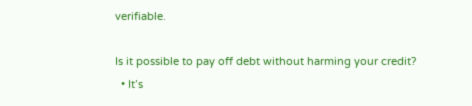verifiable.

Is it possible to pay off debt without harming your credit?
  • It’s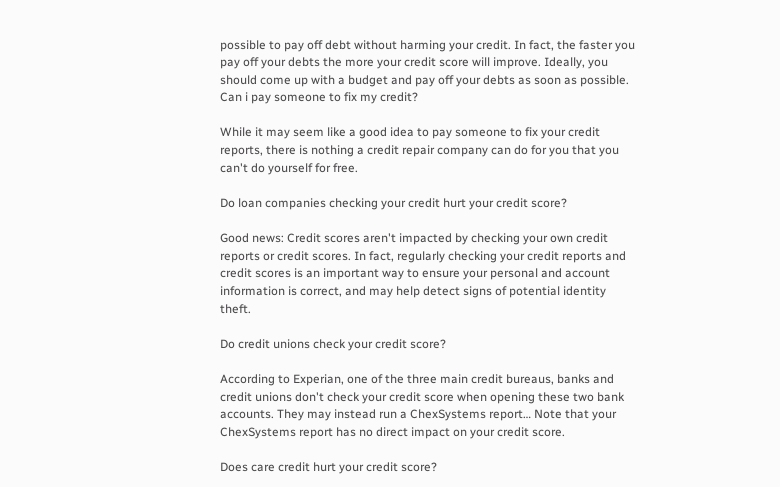possible to pay off debt without harming your credit. In fact, the faster you pay off your debts the more your credit score will improve. Ideally, you should come up with a budget and pay off your debts as soon as possible.
Can i pay someone to fix my credit?

While it may seem like a good idea to pay someone to fix your credit reports, there is nothing a credit repair company can do for you that you can't do yourself for free.

Do loan companies checking your credit hurt your credit score?

Good news: Credit scores aren't impacted by checking your own credit reports or credit scores. In fact, regularly checking your credit reports and credit scores is an important way to ensure your personal and account information is correct, and may help detect signs of potential identity theft.

Do credit unions check your credit score?

According to Experian, one of the three main credit bureaus, banks and credit unions don't check your credit score when opening these two bank accounts. They may instead run a ChexSystems report… Note that your ChexSystems report has no direct impact on your credit score.

Does care credit hurt your credit score?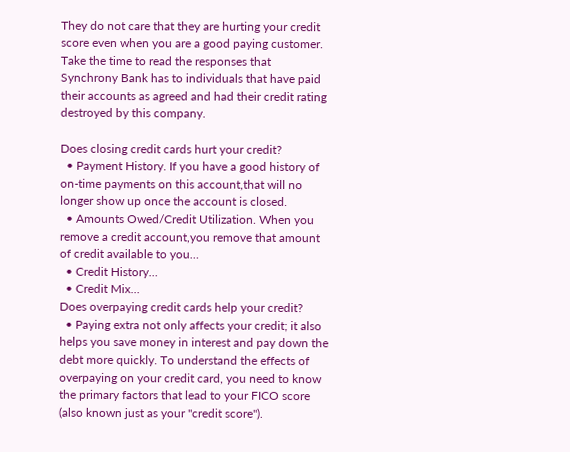They do not care that they are hurting your credit score even when you are a good paying customer. Take the time to read the responses that Synchrony Bank has to individuals that have paid their accounts as agreed and had their credit rating destroyed by this company.

Does closing credit cards hurt your credit?
  • Payment History. If you have a good history of on-time payments on this account,that will no longer show up once the account is closed.
  • Amounts Owed/Credit Utilization. When you remove a credit account,you remove that amount of credit available to you…
  • Credit History…
  • Credit Mix…
Does overpaying credit cards help your credit?
  • Paying extra not only affects your credit; it also helps you save money in interest and pay down the debt more quickly. To understand the effects of overpaying on your credit card, you need to know the primary factors that lead to your FICO score (also known just as your "credit score").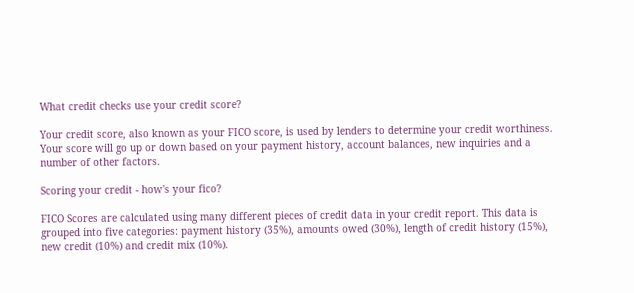What credit checks use your credit score?

Your credit score, also known as your FICO score, is used by lenders to determine your credit worthiness. Your score will go up or down based on your payment history, account balances, new inquiries and a number of other factors.

Scoring your credit - how's your fico?

FICO Scores are calculated using many different pieces of credit data in your credit report. This data is grouped into five categories: payment history (35%), amounts owed (30%), length of credit history (15%), new credit (10%) and credit mix (10%).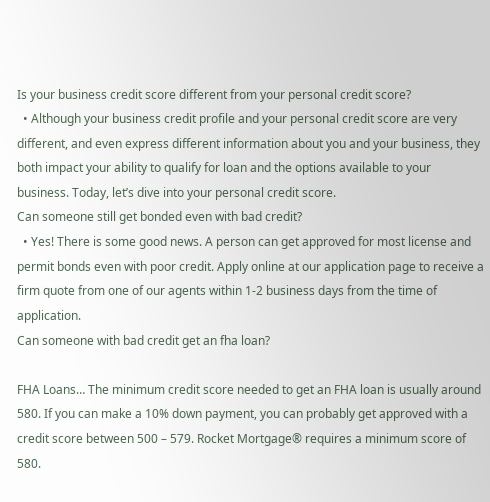Is your business credit score different from your personal credit score?
  • Although your business credit profile and your personal credit score are very different, and even express different information about you and your business, they both impact your ability to qualify for loan and the options available to your business. Today, let’s dive into your personal credit score.
Can someone still get bonded even with bad credit?
  • Yes! There is some good news. A person can get approved for most license and permit bonds even with poor credit. Apply online at our application page to receive a firm quote from one of our agents within 1-2 business days from the time of application.
Can someone with bad credit get an fha loan?

FHA Loans… The minimum credit score needed to get an FHA loan is usually around 580. If you can make a 10% down payment, you can probably get approved with a credit score between 500 – 579. Rocket Mortgage® requires a minimum score of 580.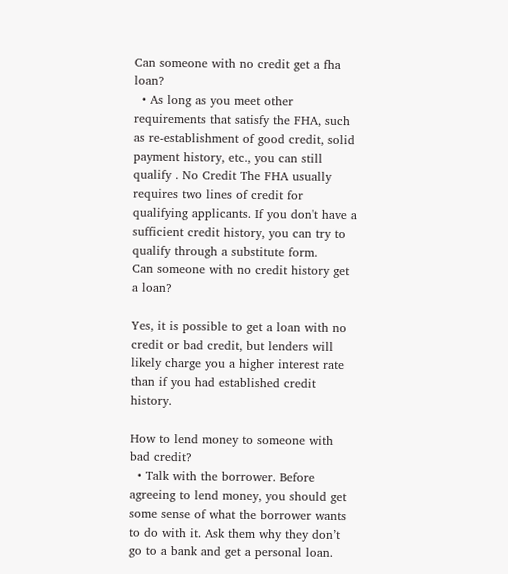Can someone with no credit get a fha loan?
  • As long as you meet other requirements that satisfy the FHA, such as re-establishment of good credit, solid payment history, etc., you can still qualify . No Credit The FHA usually requires two lines of credit for qualifying applicants. If you don't have a sufficient credit history, you can try to qualify through a substitute form.
Can someone with no credit history get a loan?

Yes, it is possible to get a loan with no credit or bad credit, but lenders will likely charge you a higher interest rate than if you had established credit history.

How to lend money to someone with bad credit?
  • Talk with the borrower. Before agreeing to lend money, you should get some sense of what the borrower wants to do with it. Ask them why they don’t go to a bank and get a personal loan.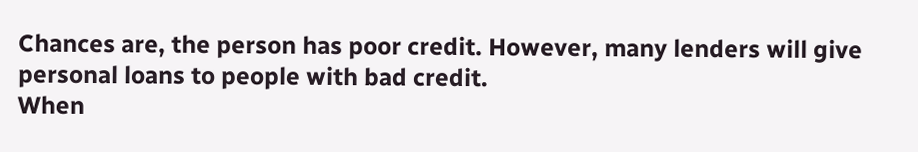Chances are, the person has poor credit. However, many lenders will give personal loans to people with bad credit.
When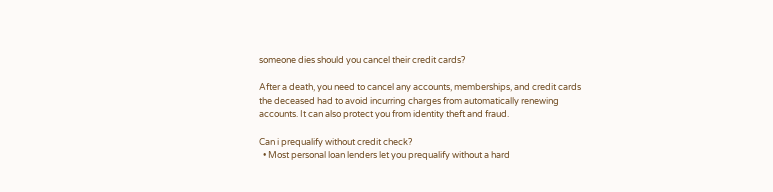someone dies should you cancel their credit cards?

After a death, you need to cancel any accounts, memberships, and credit cards the deceased had to avoid incurring charges from automatically renewing accounts. It can also protect you from identity theft and fraud.

Can i prequalify without credit check?
  • Most personal loan lenders let you prequalify without a hard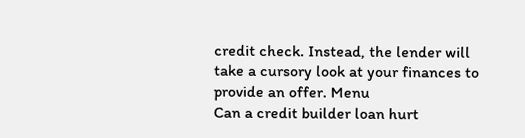credit check. Instead, the lender will take a cursory look at your finances to provide an offer. Menu
Can a credit builder loan hurt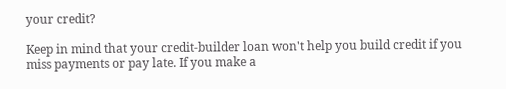your credit?

Keep in mind that your credit-builder loan won't help you build credit if you miss payments or pay late. If you make a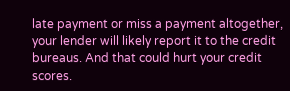late payment or miss a payment altogether, your lender will likely report it to the credit bureaus. And that could hurt your credit scores.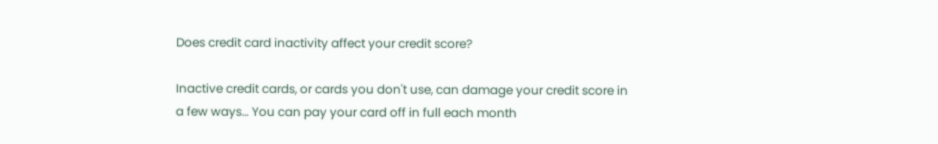Does credit card inactivity affect your credit score?

Inactive credit cards, or cards you don't use, can damage your credit score in a few ways… You can pay your card off in full each month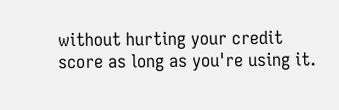without hurting your credit score as long as you're using it.